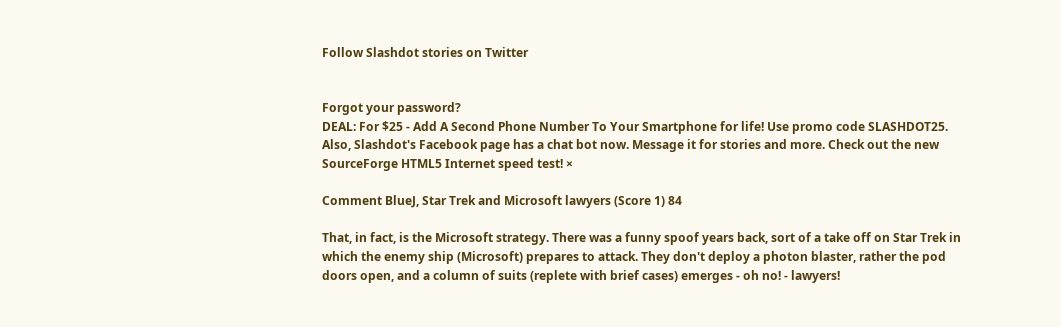Follow Slashdot stories on Twitter


Forgot your password?
DEAL: For $25 - Add A Second Phone Number To Your Smartphone for life! Use promo code SLASHDOT25. Also, Slashdot's Facebook page has a chat bot now. Message it for stories and more. Check out the new SourceForge HTML5 Internet speed test! ×

Comment BlueJ, Star Trek and Microsoft lawyers (Score 1) 84

That, in fact, is the Microsoft strategy. There was a funny spoof years back, sort of a take off on Star Trek in which the enemy ship (Microsoft) prepares to attack. They don't deploy a photon blaster, rather the pod doors open, and a column of suits (replete with brief cases) emerges - oh no! - lawyers!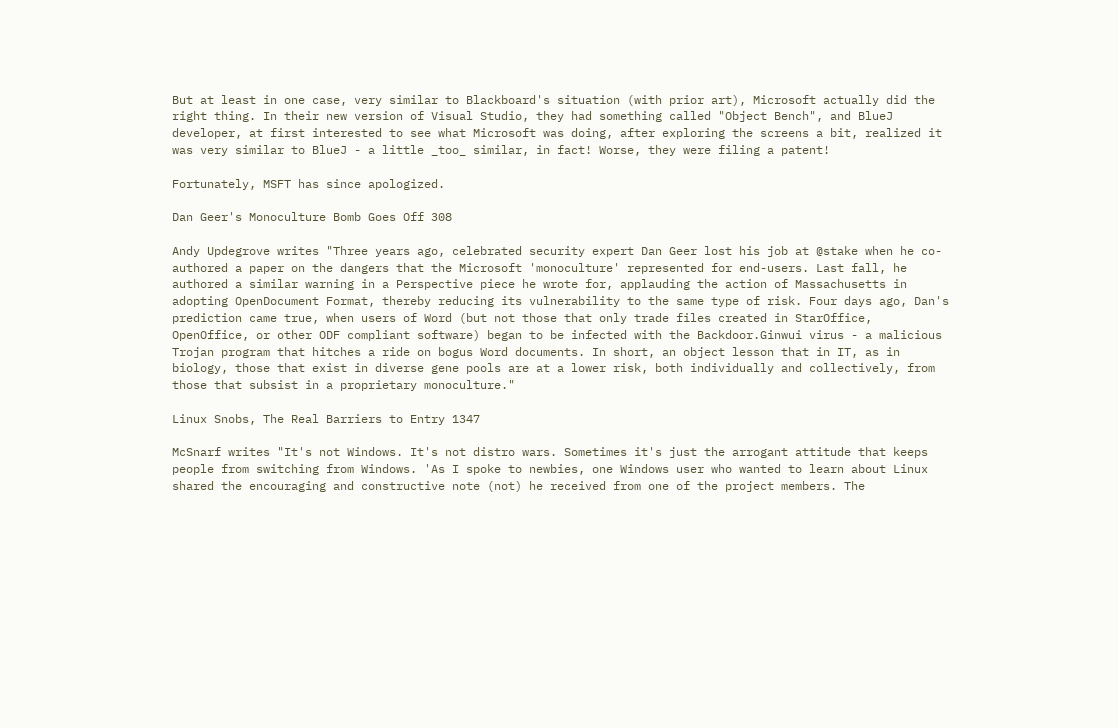But at least in one case, very similar to Blackboard's situation (with prior art), Microsoft actually did the right thing. In their new version of Visual Studio, they had something called "Object Bench", and BlueJ developer, at first interested to see what Microsoft was doing, after exploring the screens a bit, realized it was very similar to BlueJ - a little _too_ similar, in fact! Worse, they were filing a patent!

Fortunately, MSFT has since apologized.

Dan Geer's Monoculture Bomb Goes Off 308

Andy Updegrove writes "Three years ago, celebrated security expert Dan Geer lost his job at @stake when he co-authored a paper on the dangers that the Microsoft 'monoculture' represented for end-users. Last fall, he authored a similar warning in a Perspective piece he wrote for, applauding the action of Massachusetts in adopting OpenDocument Format, thereby reducing its vulnerability to the same type of risk. Four days ago, Dan's prediction came true, when users of Word (but not those that only trade files created in StarOffice, OpenOffice, or other ODF compliant software) began to be infected with the Backdoor.Ginwui virus - a malicious Trojan program that hitches a ride on bogus Word documents. In short, an object lesson that in IT, as in biology, those that exist in diverse gene pools are at a lower risk, both individually and collectively, from those that subsist in a proprietary monoculture."

Linux Snobs, The Real Barriers to Entry 1347

McSnarf writes "It's not Windows. It's not distro wars. Sometimes it's just the arrogant attitude that keeps people from switching from Windows. 'As I spoke to newbies, one Windows user who wanted to learn about Linux shared the encouraging and constructive note (not) he received from one of the project members. The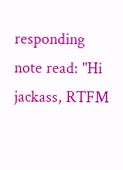responding note read: "Hi jackass, RTFM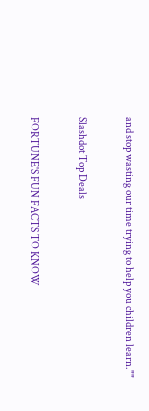and stop wasting our time trying to help you children learn.""

Slashdot Top Deals

FORTUNE'S FUN FACTS TO KNOW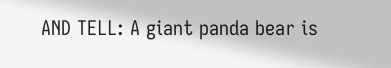AND TELL: A giant panda bear is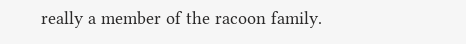really a member of the racoon family.